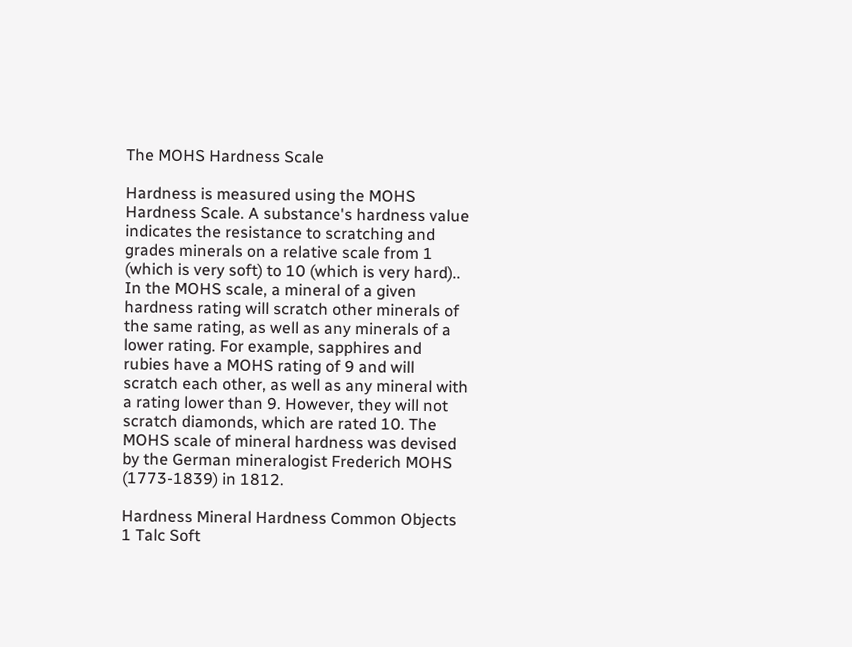The MOHS Hardness Scale

Hardness is measured using the MOHS Hardness Scale. A substance's hardness value indicates the resistance to scratching and grades minerals on a relative scale from 1 (which is very soft) to 10 (which is very hard).. In the MOHS scale, a mineral of a given hardness rating will scratch other minerals of the same rating, as well as any minerals of a lower rating. For example, sapphires and rubies have a MOHS rating of 9 and will scratch each other, as well as any mineral with a rating lower than 9. However, they will not scratch diamonds, which are rated 10. The MOHS scale of mineral hardness was devised by the German mineralogist Frederich MOHS (1773-1839) in 1812.

Hardness Mineral Hardness Common Objects
1 Talc Soft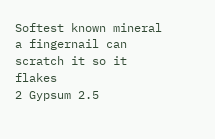Softest known mineral a fingernail can scratch it so it flakes
2 Gypsum 2.5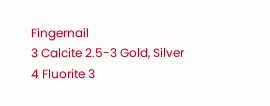Fingernail
3 Calcite 2.5-3 Gold, Silver
4 Fluorite 3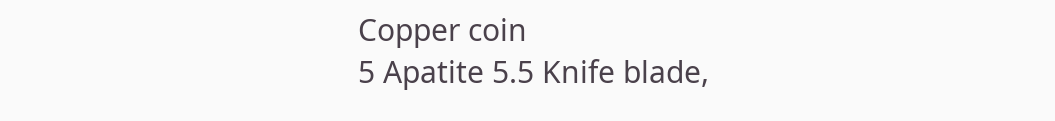Copper coin
5 Apatite 5.5 Knife blade,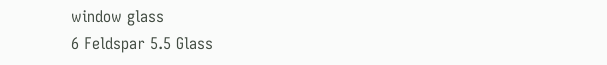window glass
6 Feldspar 5.5 Glass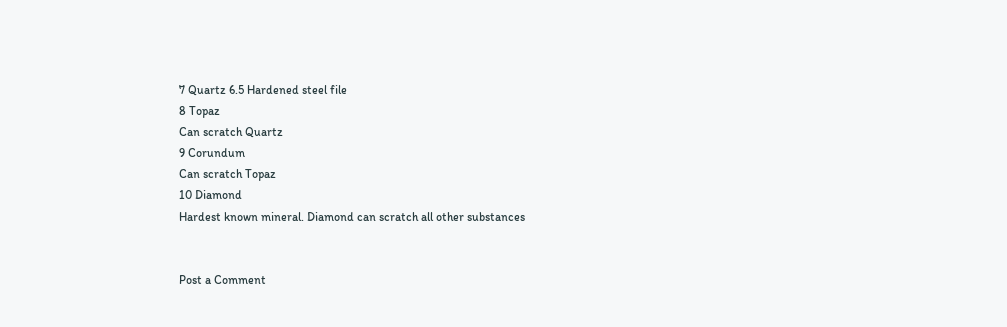7 Quartz 6.5 Hardened steel file
8 Topaz
Can scratch Quartz
9 Corundum
Can scratch Topaz
10 Diamond
Hardest known mineral. Diamond can scratch all other substances


Post a Comment